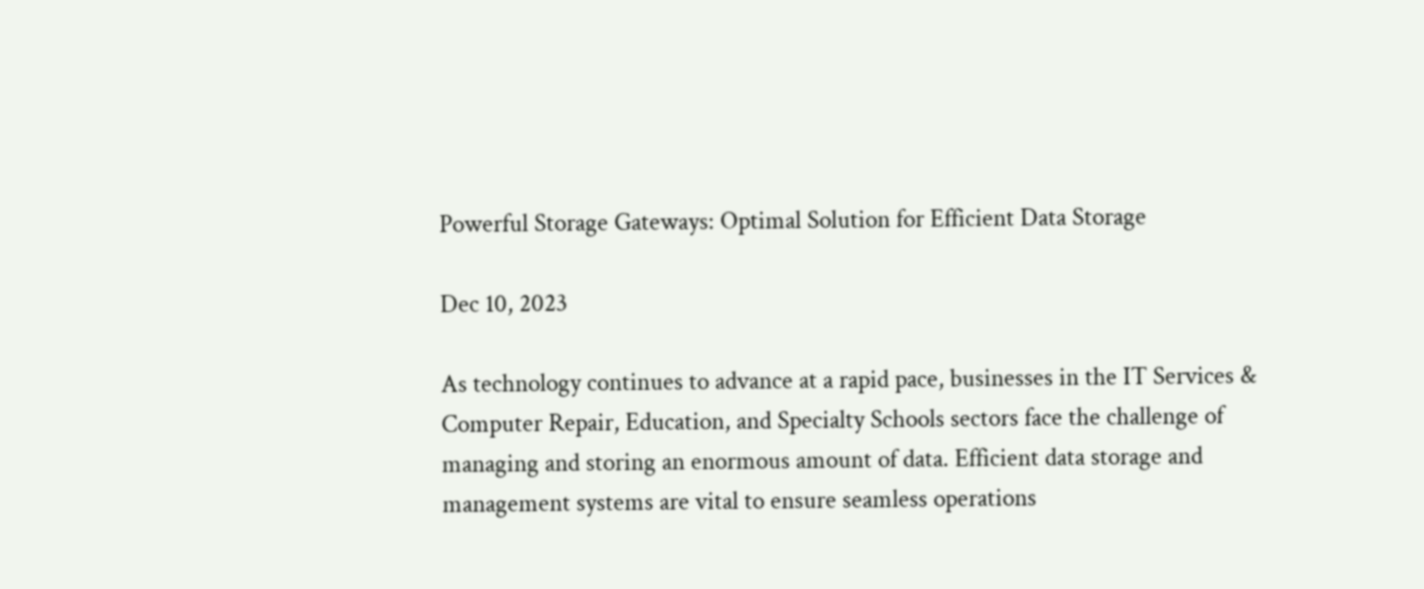Powerful Storage Gateways: Optimal Solution for Efficient Data Storage

Dec 10, 2023

As technology continues to advance at a rapid pace, businesses in the IT Services & Computer Repair, Education, and Specialty Schools sectors face the challenge of managing and storing an enormous amount of data. Efficient data storage and management systems are vital to ensure seamless operations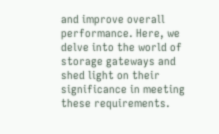and improve overall performance. Here, we delve into the world of storage gateways and shed light on their significance in meeting these requirements.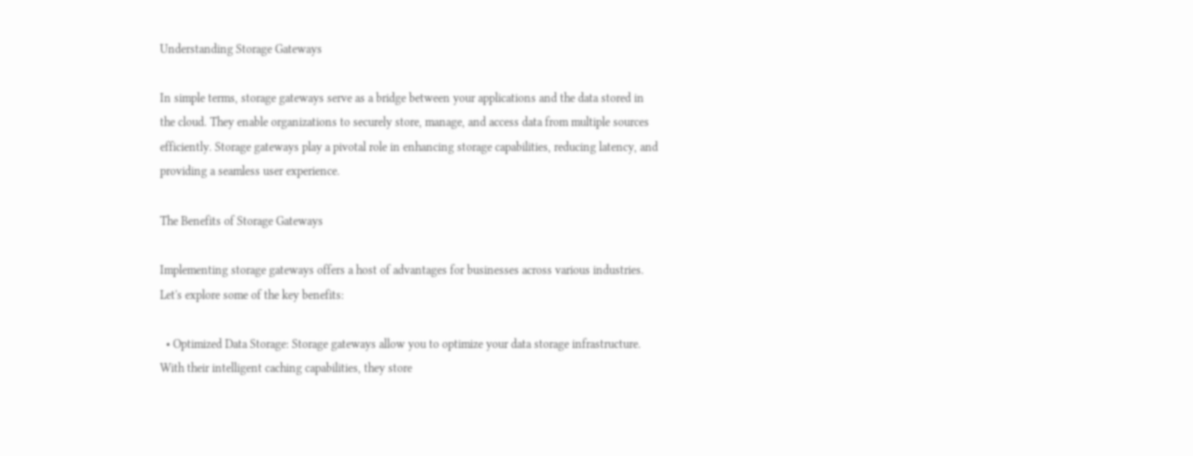Understanding Storage Gateways

In simple terms, storage gateways serve as a bridge between your applications and the data stored in the cloud. They enable organizations to securely store, manage, and access data from multiple sources efficiently. Storage gateways play a pivotal role in enhancing storage capabilities, reducing latency, and providing a seamless user experience.

The Benefits of Storage Gateways

Implementing storage gateways offers a host of advantages for businesses across various industries. Let's explore some of the key benefits:

  • Optimized Data Storage: Storage gateways allow you to optimize your data storage infrastructure. With their intelligent caching capabilities, they store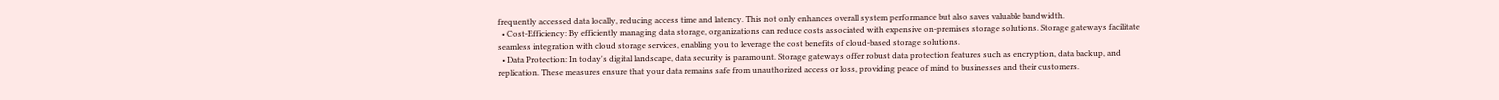frequently accessed data locally, reducing access time and latency. This not only enhances overall system performance but also saves valuable bandwidth.
  • Cost-Efficiency: By efficiently managing data storage, organizations can reduce costs associated with expensive on-premises storage solutions. Storage gateways facilitate seamless integration with cloud storage services, enabling you to leverage the cost benefits of cloud-based storage solutions.
  • Data Protection: In today's digital landscape, data security is paramount. Storage gateways offer robust data protection features such as encryption, data backup, and replication. These measures ensure that your data remains safe from unauthorized access or loss, providing peace of mind to businesses and their customers.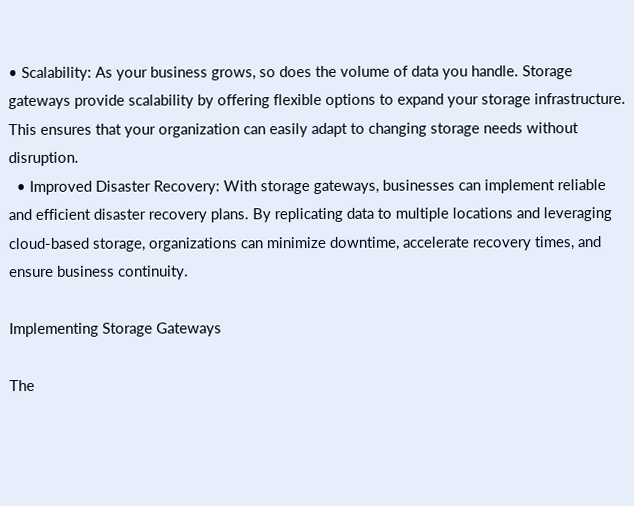• Scalability: As your business grows, so does the volume of data you handle. Storage gateways provide scalability by offering flexible options to expand your storage infrastructure. This ensures that your organization can easily adapt to changing storage needs without disruption.
  • Improved Disaster Recovery: With storage gateways, businesses can implement reliable and efficient disaster recovery plans. By replicating data to multiple locations and leveraging cloud-based storage, organizations can minimize downtime, accelerate recovery times, and ensure business continuity.

Implementing Storage Gateways

The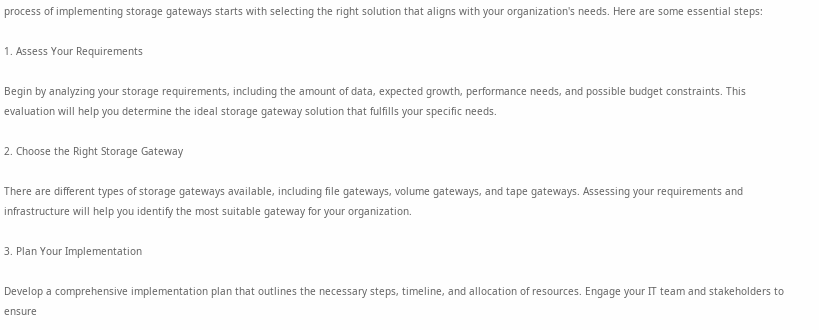process of implementing storage gateways starts with selecting the right solution that aligns with your organization's needs. Here are some essential steps:

1. Assess Your Requirements

Begin by analyzing your storage requirements, including the amount of data, expected growth, performance needs, and possible budget constraints. This evaluation will help you determine the ideal storage gateway solution that fulfills your specific needs.

2. Choose the Right Storage Gateway

There are different types of storage gateways available, including file gateways, volume gateways, and tape gateways. Assessing your requirements and infrastructure will help you identify the most suitable gateway for your organization.

3. Plan Your Implementation

Develop a comprehensive implementation plan that outlines the necessary steps, timeline, and allocation of resources. Engage your IT team and stakeholders to ensure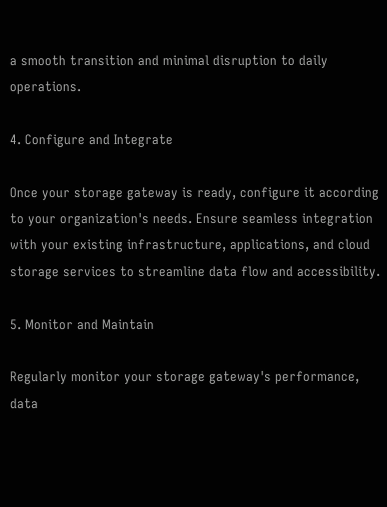a smooth transition and minimal disruption to daily operations.

4. Configure and Integrate

Once your storage gateway is ready, configure it according to your organization's needs. Ensure seamless integration with your existing infrastructure, applications, and cloud storage services to streamline data flow and accessibility.

5. Monitor and Maintain

Regularly monitor your storage gateway's performance, data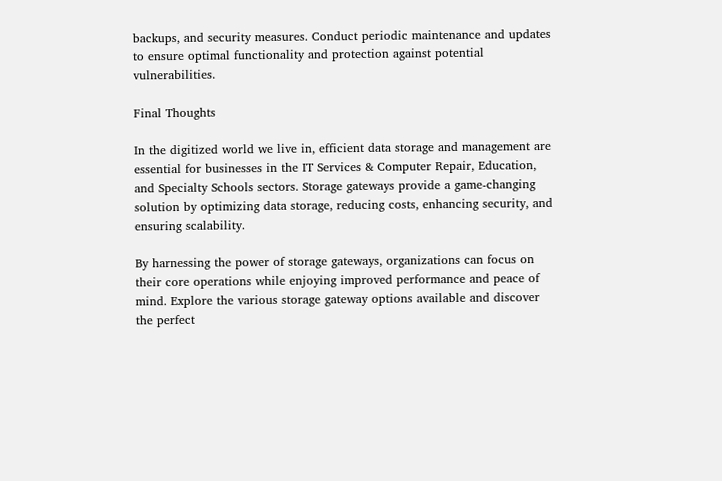backups, and security measures. Conduct periodic maintenance and updates to ensure optimal functionality and protection against potential vulnerabilities.

Final Thoughts

In the digitized world we live in, efficient data storage and management are essential for businesses in the IT Services & Computer Repair, Education, and Specialty Schools sectors. Storage gateways provide a game-changing solution by optimizing data storage, reducing costs, enhancing security, and ensuring scalability.

By harnessing the power of storage gateways, organizations can focus on their core operations while enjoying improved performance and peace of mind. Explore the various storage gateway options available and discover the perfect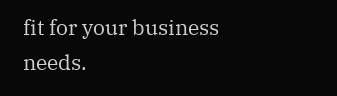fit for your business needs.